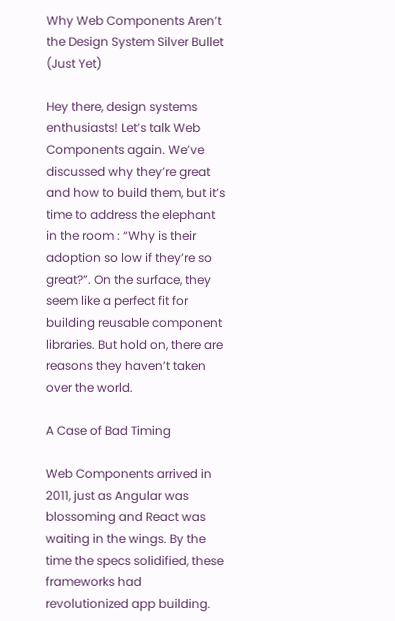Why Web Components Aren’t the Design System Silver Bullet (Just Yet)

Hey there, design systems enthusiasts! Let’s talk Web Components again. We’ve discussed why they’re great and how to build them, but it’s time to address the elephant in the room : “Why is their adoption so low if they’re so great?”. On the surface, they seem like a perfect fit for building reusable component libraries. But hold on, there are reasons they haven’t taken over the world.

A Case of Bad Timing

Web Components arrived in 2011, just as Angular was blossoming and React was waiting in the wings. By the time the specs solidified, these frameworks had revolutionized app building.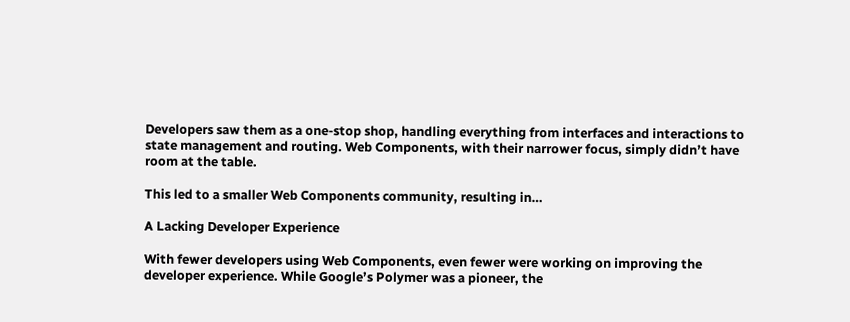Developers saw them as a one-stop shop, handling everything from interfaces and interactions to state management and routing. Web Components, with their narrower focus, simply didn’t have room at the table.

This led to a smaller Web Components community, resulting in…

A Lacking Developer Experience

With fewer developers using Web Components, even fewer were working on improving the developer experience. While Google’s Polymer was a pioneer, the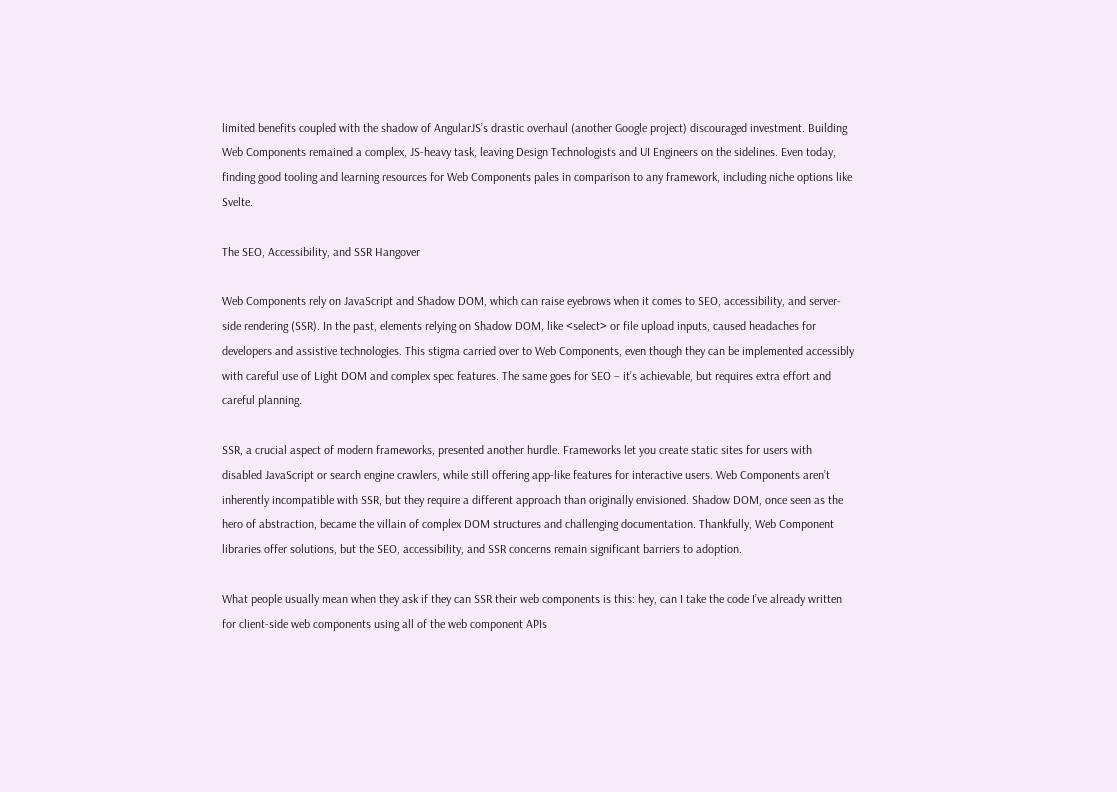limited benefits coupled with the shadow of AngularJS’s drastic overhaul (another Google project) discouraged investment. Building Web Components remained a complex, JS-heavy task, leaving Design Technologists and UI Engineers on the sidelines. Even today, finding good tooling and learning resources for Web Components pales in comparison to any framework, including niche options like Svelte.

The SEO, Accessibility, and SSR Hangover

Web Components rely on JavaScript and Shadow DOM, which can raise eyebrows when it comes to SEO, accessibility, and server-side rendering (SSR). In the past, elements relying on Shadow DOM, like <select> or file upload inputs, caused headaches for developers and assistive technologies. This stigma carried over to Web Components, even though they can be implemented accessibly with careful use of Light DOM and complex spec features. The same goes for SEO – it’s achievable, but requires extra effort and careful planning.

SSR, a crucial aspect of modern frameworks, presented another hurdle. Frameworks let you create static sites for users with disabled JavaScript or search engine crawlers, while still offering app-like features for interactive users. Web Components aren’t inherently incompatible with SSR, but they require a different approach than originally envisioned. Shadow DOM, once seen as the hero of abstraction, became the villain of complex DOM structures and challenging documentation. Thankfully, Web Component libraries offer solutions, but the SEO, accessibility, and SSR concerns remain significant barriers to adoption.

What people usually mean when they ask if they can SSR their web components is this: hey, can I take the code I’ve already written for client-side web components using all of the web component APIs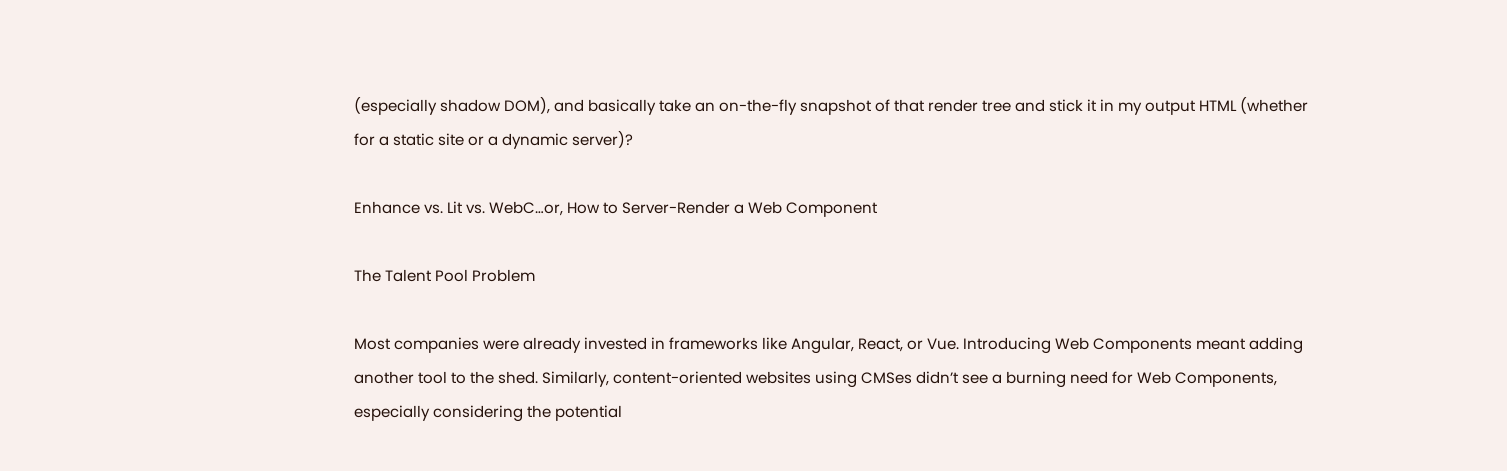(especially shadow DOM), and basically take an on-the-fly snapshot of that render tree and stick it in my output HTML (whether for a static site or a dynamic server)?

Enhance vs. Lit vs. WebC…or, How to Server-Render a Web Component

The Talent Pool Problem

Most companies were already invested in frameworks like Angular, React, or Vue. Introducing Web Components meant adding another tool to the shed. Similarly, content-oriented websites using CMSes didn’t see a burning need for Web Components, especially considering the potential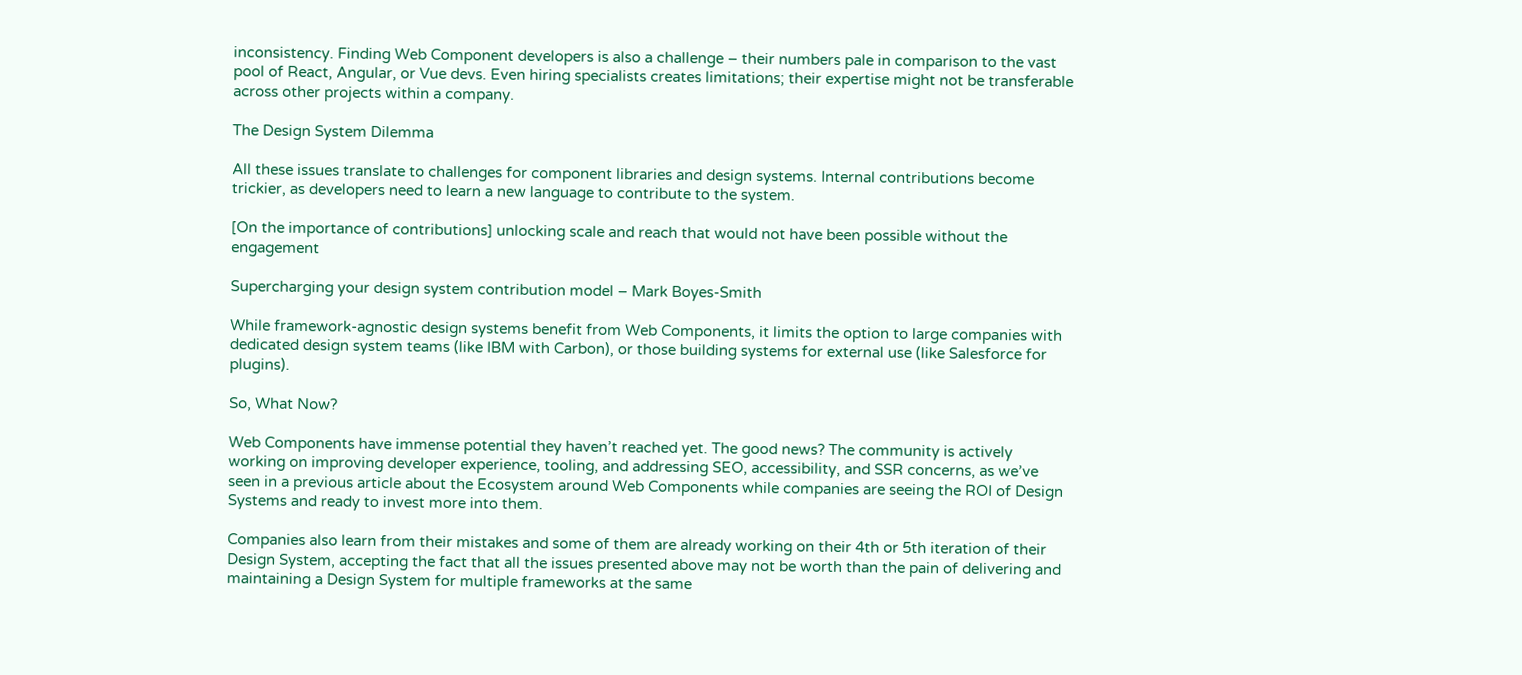inconsistency. Finding Web Component developers is also a challenge – their numbers pale in comparison to the vast pool of React, Angular, or Vue devs. Even hiring specialists creates limitations; their expertise might not be transferable across other projects within a company.

The Design System Dilemma

All these issues translate to challenges for component libraries and design systems. Internal contributions become trickier, as developers need to learn a new language to contribute to the system.

[On the importance of contributions] unlocking scale and reach that would not have been possible without the engagement

Supercharging your design system contribution model – Mark Boyes-Smith

While framework-agnostic design systems benefit from Web Components, it limits the option to large companies with dedicated design system teams (like IBM with Carbon), or those building systems for external use (like Salesforce for plugins).

So, What Now?

Web Components have immense potential they haven’t reached yet. The good news? The community is actively working on improving developer experience, tooling, and addressing SEO, accessibility, and SSR concerns, as we’ve seen in a previous article about the Ecosystem around Web Components while companies are seeing the ROI of Design Systems and ready to invest more into them.

Companies also learn from their mistakes and some of them are already working on their 4th or 5th iteration of their Design System, accepting the fact that all the issues presented above may not be worth than the pain of delivering and maintaining a Design System for multiple frameworks at the same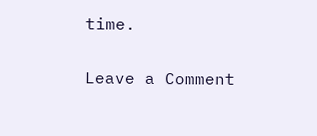time.

Leave a Comment